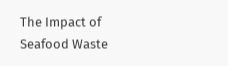The Impact of Seafood Waste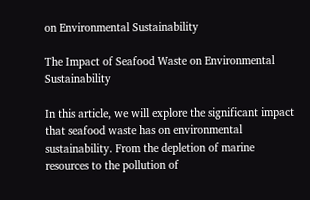on Environmental Sustainability

The Impact of Seafood Waste on Environmental Sustainability

In this article, we will explore the significant impact that seafood waste has on environmental sustainability. From the depletion of marine resources to the pollution of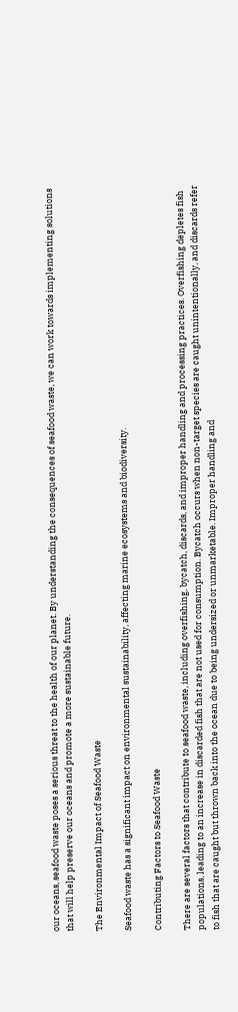our oceans, seafood waste poses a serious threat to the health of our planet. By understanding the consequences of seafood waste, we can work towards implementing solutions that will help preserve our oceans and promote a more sustainable future.

The Environmental Impact of Seafood Waste

Seafood waste has a significant impact on environmental sustainability, affecting marine ecosystems and biodiversity.

Contributing Factors to Seafood Waste

There are several factors that contribute to seafood waste, including overfishing, bycatch, discards, and improper handling and processing practices. Overfishing depletes fish populations, leading to an increase in discarded fish that are not used for consumption. Bycatch occurs when non-target species are caught unintentionally, and discards refer to fish that are caught but thrown back into the ocean due to being undersized or unmarketable. Improper handling and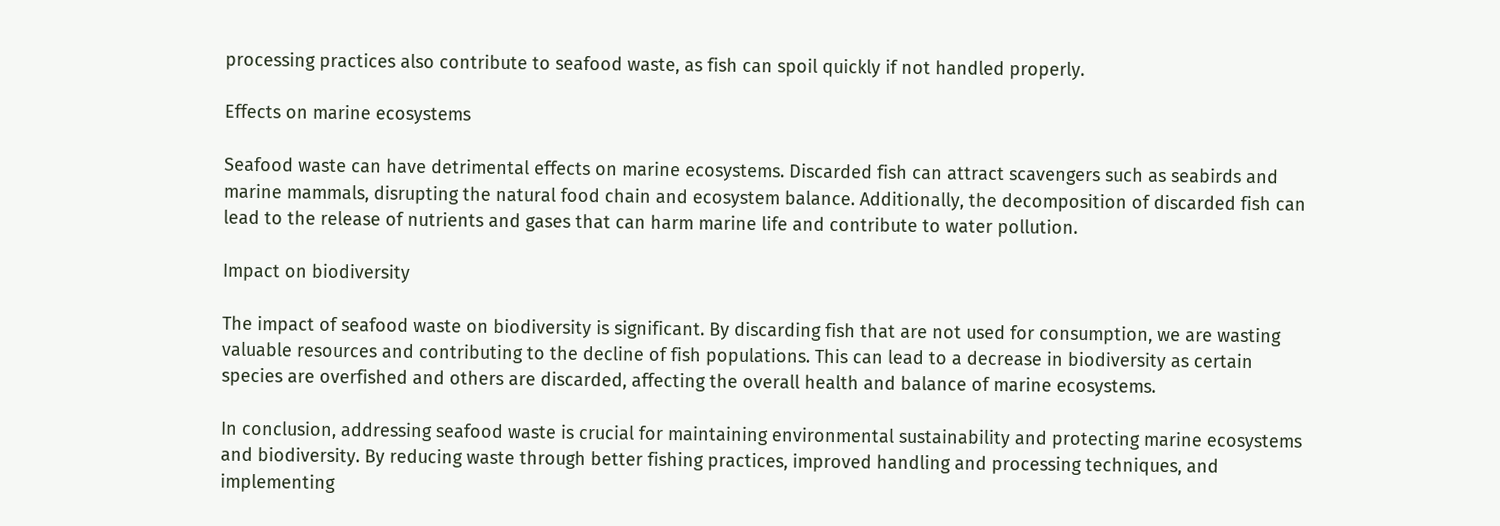processing practices also contribute to seafood waste, as fish can spoil quickly if not handled properly.

Effects on marine ecosystems

Seafood waste can have detrimental effects on marine ecosystems. Discarded fish can attract scavengers such as seabirds and marine mammals, disrupting the natural food chain and ecosystem balance. Additionally, the decomposition of discarded fish can lead to the release of nutrients and gases that can harm marine life and contribute to water pollution.

Impact on biodiversity

The impact of seafood waste on biodiversity is significant. By discarding fish that are not used for consumption, we are wasting valuable resources and contributing to the decline of fish populations. This can lead to a decrease in biodiversity as certain species are overfished and others are discarded, affecting the overall health and balance of marine ecosystems.

In conclusion, addressing seafood waste is crucial for maintaining environmental sustainability and protecting marine ecosystems and biodiversity. By reducing waste through better fishing practices, improved handling and processing techniques, and implementing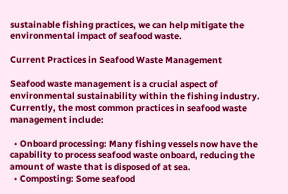sustainable fishing practices, we can help mitigate the environmental impact of seafood waste.

Current Practices in Seafood Waste Management

Seafood waste management is a crucial aspect of environmental sustainability within the fishing industry. Currently, the most common practices in seafood waste management include:

  • Onboard processing: Many fishing vessels now have the capability to process seafood waste onboard, reducing the amount of waste that is disposed of at sea.
  • Composting: Some seafood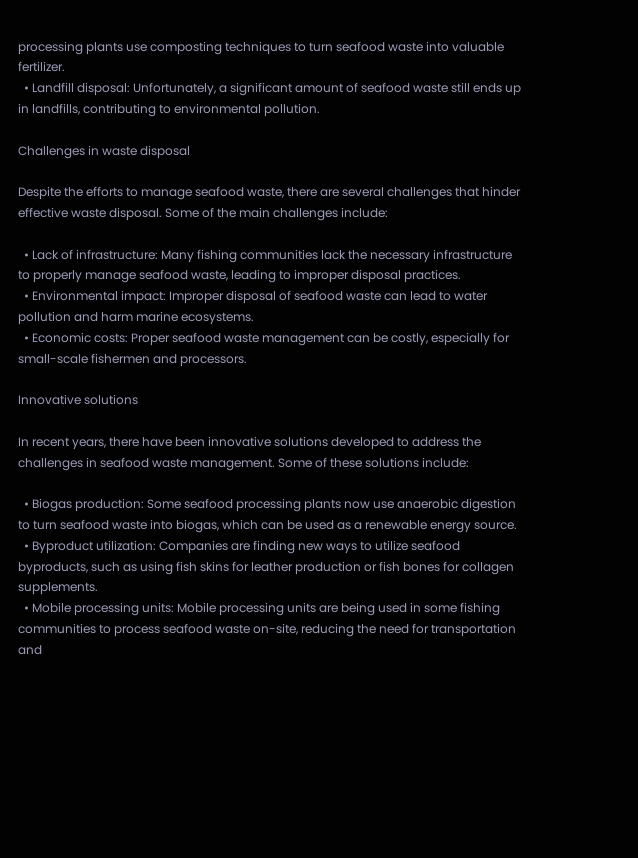processing plants use composting techniques to turn seafood waste into valuable fertilizer.
  • Landfill disposal: Unfortunately, a significant amount of seafood waste still ends up in landfills, contributing to environmental pollution.

Challenges in waste disposal

Despite the efforts to manage seafood waste, there are several challenges that hinder effective waste disposal. Some of the main challenges include:

  • Lack of infrastructure: Many fishing communities lack the necessary infrastructure to properly manage seafood waste, leading to improper disposal practices.
  • Environmental impact: Improper disposal of seafood waste can lead to water pollution and harm marine ecosystems.
  • Economic costs: Proper seafood waste management can be costly, especially for small-scale fishermen and processors.

Innovative solutions

In recent years, there have been innovative solutions developed to address the challenges in seafood waste management. Some of these solutions include:

  • Biogas production: Some seafood processing plants now use anaerobic digestion to turn seafood waste into biogas, which can be used as a renewable energy source.
  • Byproduct utilization: Companies are finding new ways to utilize seafood byproducts, such as using fish skins for leather production or fish bones for collagen supplements.
  • Mobile processing units: Mobile processing units are being used in some fishing communities to process seafood waste on-site, reducing the need for transportation and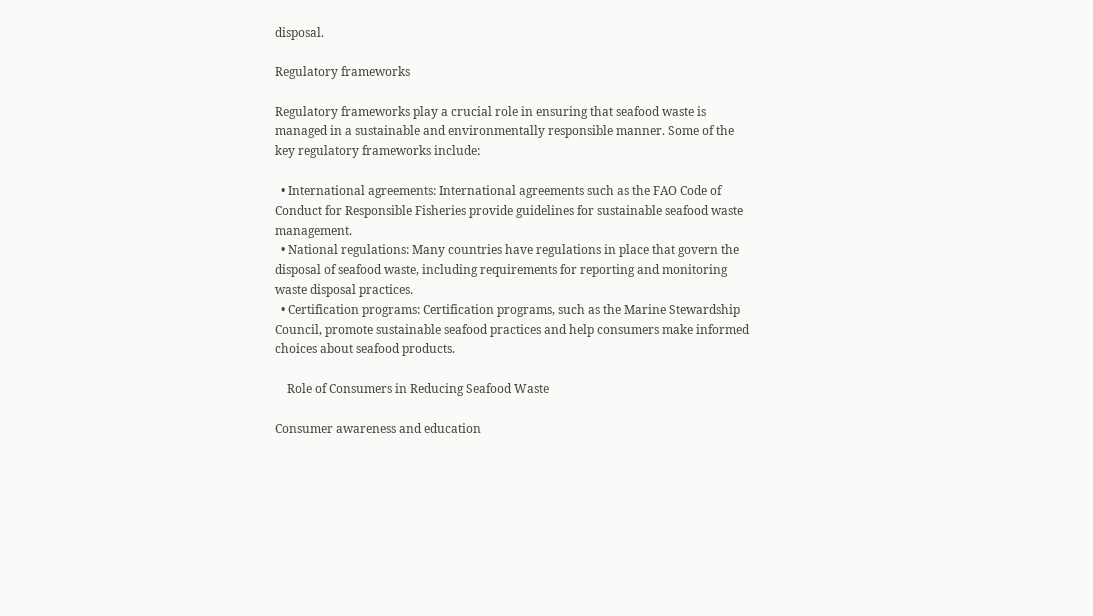disposal.

Regulatory frameworks

Regulatory frameworks play a crucial role in ensuring that seafood waste is managed in a sustainable and environmentally responsible manner. Some of the key regulatory frameworks include:

  • International agreements: International agreements such as the FAO Code of Conduct for Responsible Fisheries provide guidelines for sustainable seafood waste management.
  • National regulations: Many countries have regulations in place that govern the disposal of seafood waste, including requirements for reporting and monitoring waste disposal practices.
  • Certification programs: Certification programs, such as the Marine Stewardship Council, promote sustainable seafood practices and help consumers make informed choices about seafood products.

    Role of Consumers in Reducing Seafood Waste

Consumer awareness and education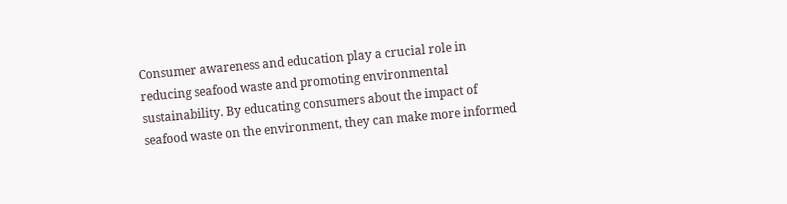Consumer awareness and education play a crucial role in reducing seafood waste and promoting environmental sustainability. By educating consumers about the impact of seafood waste on the environment, they can make more informed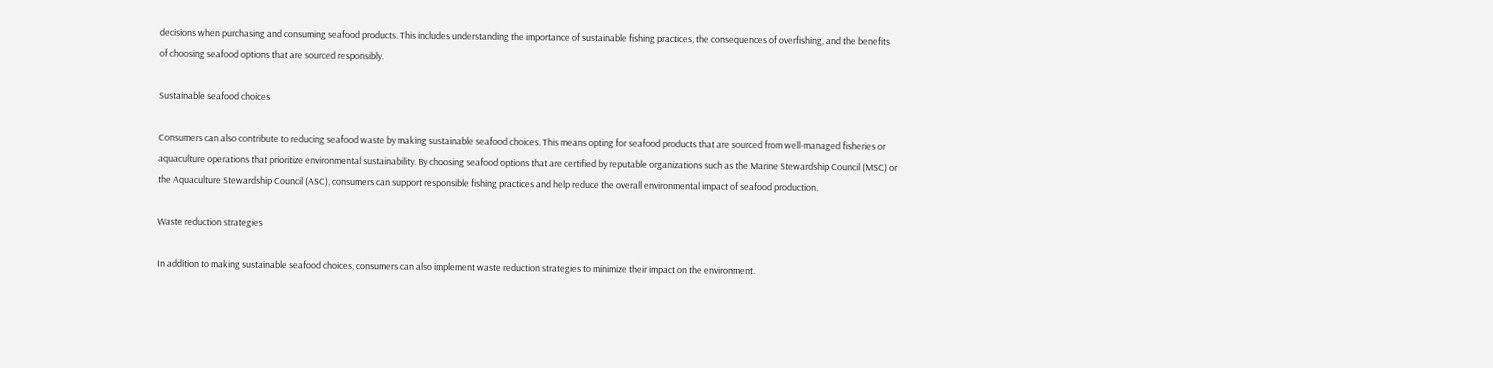decisions when purchasing and consuming seafood products. This includes understanding the importance of sustainable fishing practices, the consequences of overfishing, and the benefits of choosing seafood options that are sourced responsibly.

Sustainable seafood choices

Consumers can also contribute to reducing seafood waste by making sustainable seafood choices. This means opting for seafood products that are sourced from well-managed fisheries or aquaculture operations that prioritize environmental sustainability. By choosing seafood options that are certified by reputable organizations such as the Marine Stewardship Council (MSC) or the Aquaculture Stewardship Council (ASC), consumers can support responsible fishing practices and help reduce the overall environmental impact of seafood production.

Waste reduction strategies

In addition to making sustainable seafood choices, consumers can also implement waste reduction strategies to minimize their impact on the environment.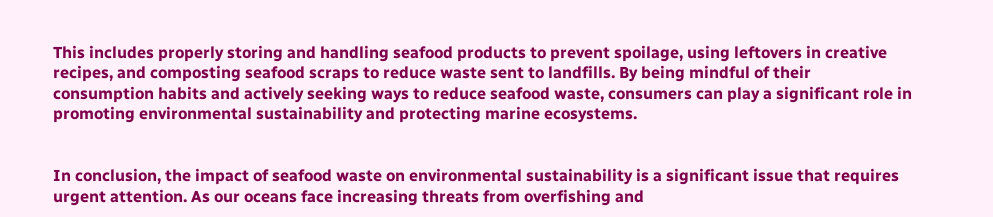This includes properly storing and handling seafood products to prevent spoilage, using leftovers in creative recipes, and composting seafood scraps to reduce waste sent to landfills. By being mindful of their consumption habits and actively seeking ways to reduce seafood waste, consumers can play a significant role in promoting environmental sustainability and protecting marine ecosystems.


In conclusion, the impact of seafood waste on environmental sustainability is a significant issue that requires urgent attention. As our oceans face increasing threats from overfishing and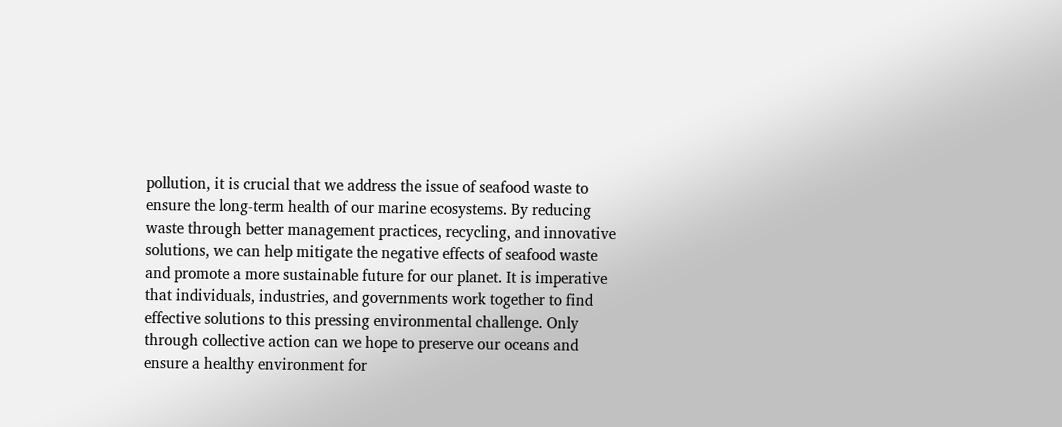pollution, it is crucial that we address the issue of seafood waste to ensure the long-term health of our marine ecosystems. By reducing waste through better management practices, recycling, and innovative solutions, we can help mitigate the negative effects of seafood waste and promote a more sustainable future for our planet. It is imperative that individuals, industries, and governments work together to find effective solutions to this pressing environmental challenge. Only through collective action can we hope to preserve our oceans and ensure a healthy environment for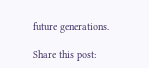future generations.

Share this post: